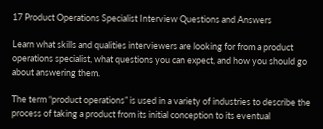17 Product Operations Specialist Interview Questions and Answers

Learn what skills and qualities interviewers are looking for from a product operations specialist, what questions you can expect, and how you should go about answering them.

The term “product operations” is used in a variety of industries to describe the process of taking a product from its initial conception to its eventual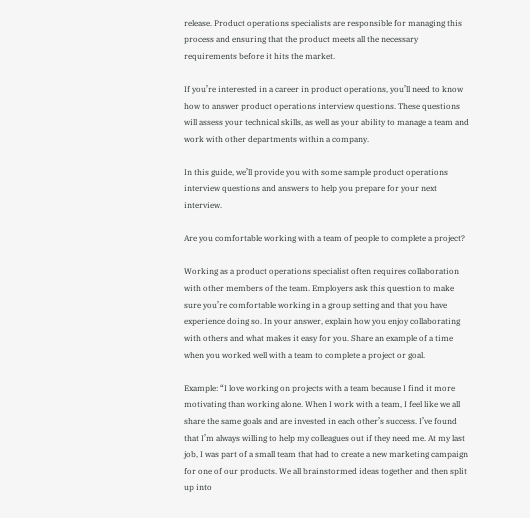release. Product operations specialists are responsible for managing this process and ensuring that the product meets all the necessary requirements before it hits the market.

If you’re interested in a career in product operations, you’ll need to know how to answer product operations interview questions. These questions will assess your technical skills, as well as your ability to manage a team and work with other departments within a company.

In this guide, we’ll provide you with some sample product operations interview questions and answers to help you prepare for your next interview.

Are you comfortable working with a team of people to complete a project?

Working as a product operations specialist often requires collaboration with other members of the team. Employers ask this question to make sure you’re comfortable working in a group setting and that you have experience doing so. In your answer, explain how you enjoy collaborating with others and what makes it easy for you. Share an example of a time when you worked well with a team to complete a project or goal.

Example: “I love working on projects with a team because I find it more motivating than working alone. When I work with a team, I feel like we all share the same goals and are invested in each other’s success. I’ve found that I’m always willing to help my colleagues out if they need me. At my last job, I was part of a small team that had to create a new marketing campaign for one of our products. We all brainstormed ideas together and then split up into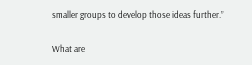smaller groups to develop those ideas further.”

What are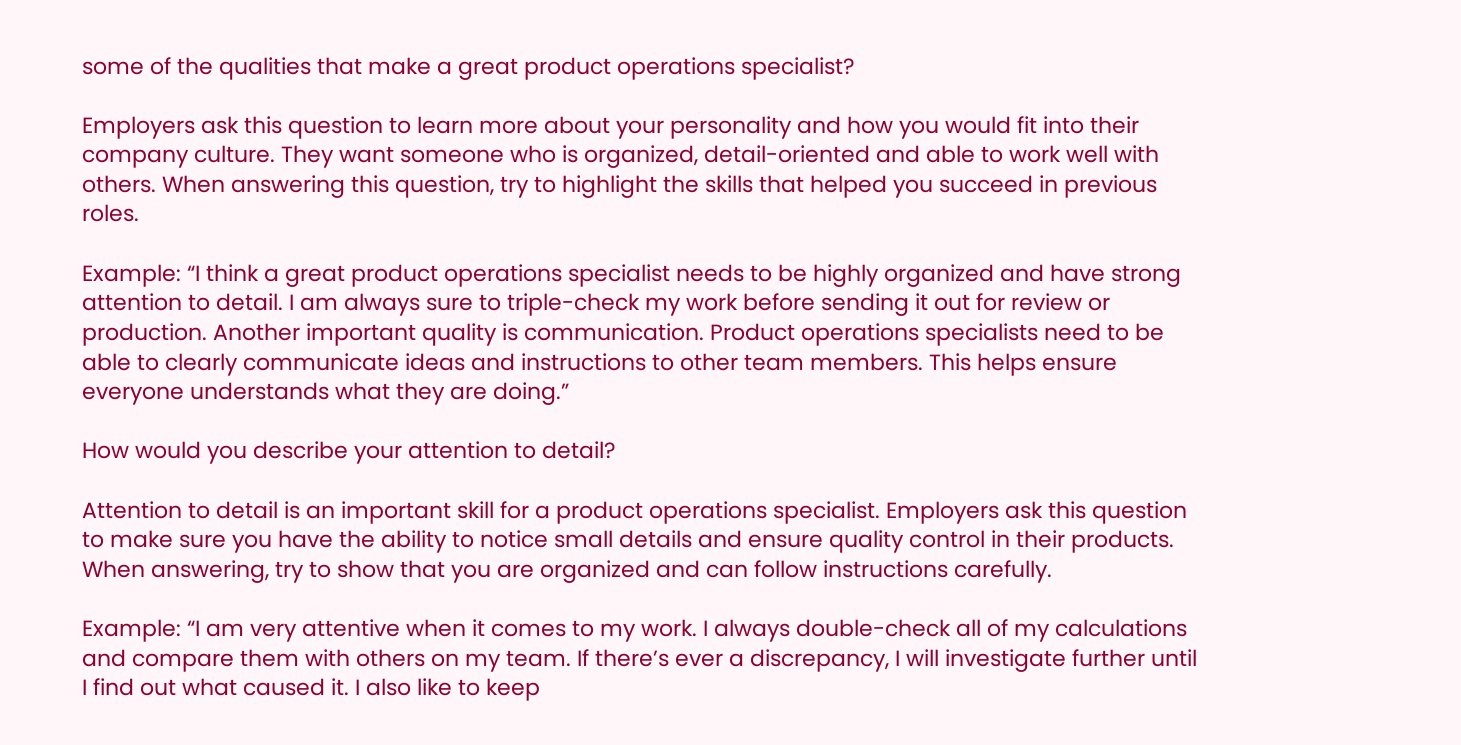some of the qualities that make a great product operations specialist?

Employers ask this question to learn more about your personality and how you would fit into their company culture. They want someone who is organized, detail-oriented and able to work well with others. When answering this question, try to highlight the skills that helped you succeed in previous roles.

Example: “I think a great product operations specialist needs to be highly organized and have strong attention to detail. I am always sure to triple-check my work before sending it out for review or production. Another important quality is communication. Product operations specialists need to be able to clearly communicate ideas and instructions to other team members. This helps ensure everyone understands what they are doing.”

How would you describe your attention to detail?

Attention to detail is an important skill for a product operations specialist. Employers ask this question to make sure you have the ability to notice small details and ensure quality control in their products. When answering, try to show that you are organized and can follow instructions carefully.

Example: “I am very attentive when it comes to my work. I always double-check all of my calculations and compare them with others on my team. If there’s ever a discrepancy, I will investigate further until I find out what caused it. I also like to keep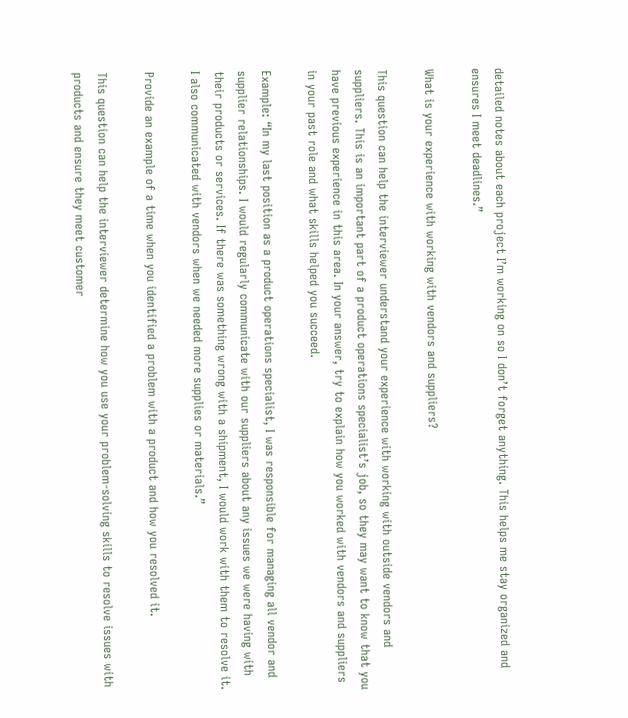detailed notes about each project I’m working on so I don’t forget anything. This helps me stay organized and ensures I meet deadlines.”

What is your experience with working with vendors and suppliers?

This question can help the interviewer understand your experience with working with outside vendors and suppliers. This is an important part of a product operations specialist’s job, so they may want to know that you have previous experience in this area. In your answer, try to explain how you worked with vendors and suppliers in your past role and what skills helped you succeed.

Example: “In my last position as a product operations specialist, I was responsible for managing all vendor and supplier relationships. I would regularly communicate with our suppliers about any issues we were having with their products or services. If there was something wrong with a shipment, I would work with them to resolve it. I also communicated with vendors when we needed more supplies or materials.”

Provide an example of a time when you identified a problem with a product and how you resolved it.

This question can help the interviewer determine how you use your problem-solving skills to resolve issues with products and ensure they meet customer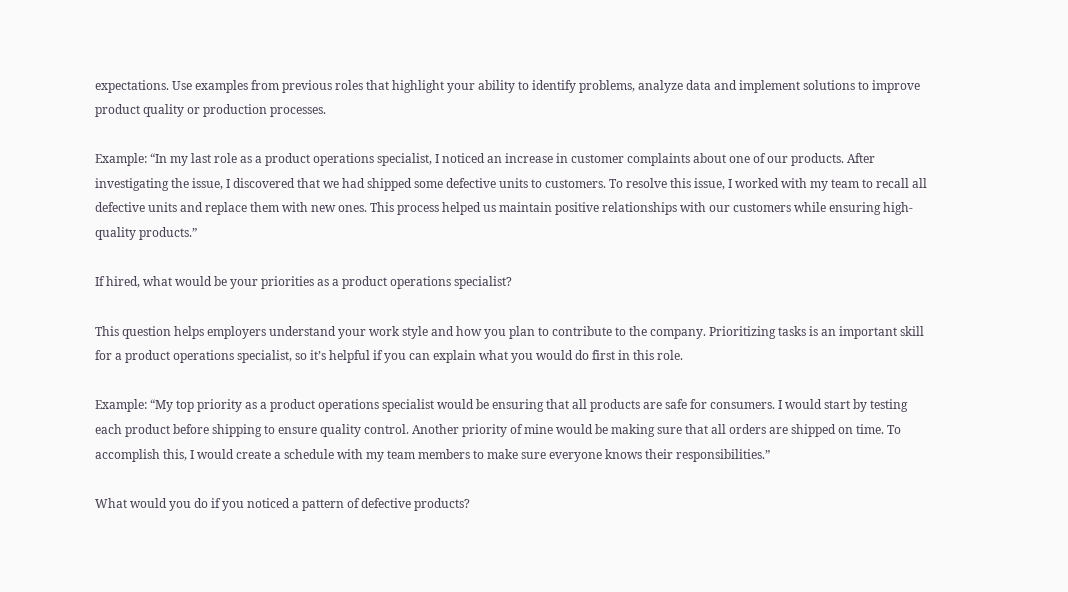expectations. Use examples from previous roles that highlight your ability to identify problems, analyze data and implement solutions to improve product quality or production processes.

Example: “In my last role as a product operations specialist, I noticed an increase in customer complaints about one of our products. After investigating the issue, I discovered that we had shipped some defective units to customers. To resolve this issue, I worked with my team to recall all defective units and replace them with new ones. This process helped us maintain positive relationships with our customers while ensuring high-quality products.”

If hired, what would be your priorities as a product operations specialist?

This question helps employers understand your work style and how you plan to contribute to the company. Prioritizing tasks is an important skill for a product operations specialist, so it’s helpful if you can explain what you would do first in this role.

Example: “My top priority as a product operations specialist would be ensuring that all products are safe for consumers. I would start by testing each product before shipping to ensure quality control. Another priority of mine would be making sure that all orders are shipped on time. To accomplish this, I would create a schedule with my team members to make sure everyone knows their responsibilities.”

What would you do if you noticed a pattern of defective products?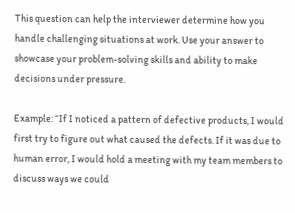This question can help the interviewer determine how you handle challenging situations at work. Use your answer to showcase your problem-solving skills and ability to make decisions under pressure.

Example: “If I noticed a pattern of defective products, I would first try to figure out what caused the defects. If it was due to human error, I would hold a meeting with my team members to discuss ways we could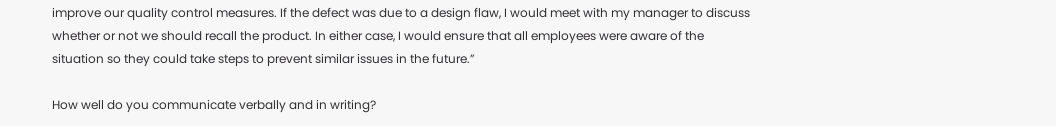improve our quality control measures. If the defect was due to a design flaw, I would meet with my manager to discuss whether or not we should recall the product. In either case, I would ensure that all employees were aware of the situation so they could take steps to prevent similar issues in the future.”

How well do you communicate verbally and in writing?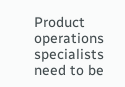Product operations specialists need to be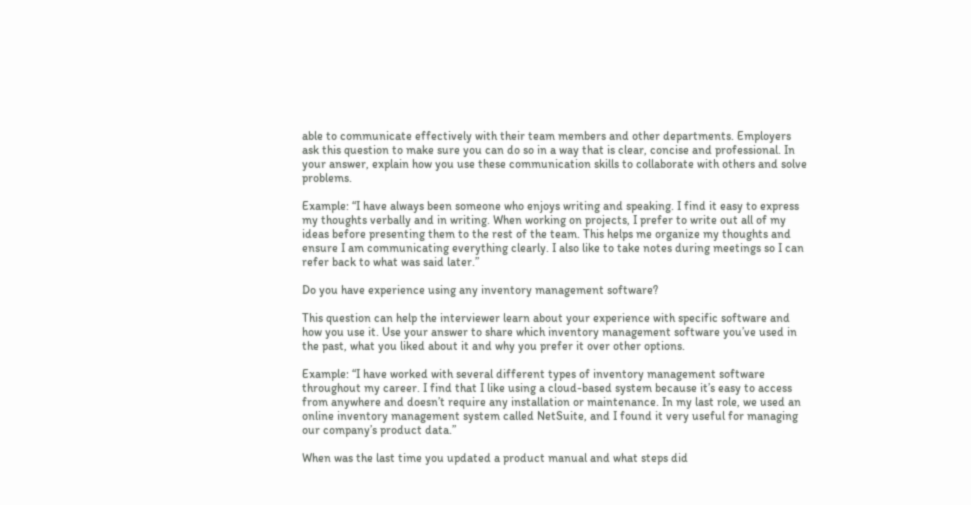able to communicate effectively with their team members and other departments. Employers ask this question to make sure you can do so in a way that is clear, concise and professional. In your answer, explain how you use these communication skills to collaborate with others and solve problems.

Example: “I have always been someone who enjoys writing and speaking. I find it easy to express my thoughts verbally and in writing. When working on projects, I prefer to write out all of my ideas before presenting them to the rest of the team. This helps me organize my thoughts and ensure I am communicating everything clearly. I also like to take notes during meetings so I can refer back to what was said later.”

Do you have experience using any inventory management software?

This question can help the interviewer learn about your experience with specific software and how you use it. Use your answer to share which inventory management software you’ve used in the past, what you liked about it and why you prefer it over other options.

Example: “I have worked with several different types of inventory management software throughout my career. I find that I like using a cloud-based system because it’s easy to access from anywhere and doesn’t require any installation or maintenance. In my last role, we used an online inventory management system called NetSuite, and I found it very useful for managing our company’s product data.”

When was the last time you updated a product manual and what steps did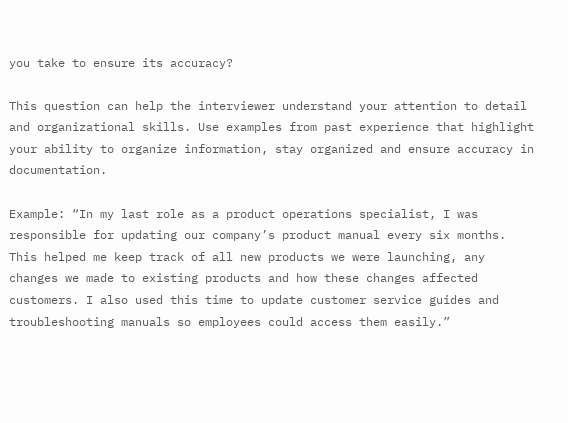you take to ensure its accuracy?

This question can help the interviewer understand your attention to detail and organizational skills. Use examples from past experience that highlight your ability to organize information, stay organized and ensure accuracy in documentation.

Example: “In my last role as a product operations specialist, I was responsible for updating our company’s product manual every six months. This helped me keep track of all new products we were launching, any changes we made to existing products and how these changes affected customers. I also used this time to update customer service guides and troubleshooting manuals so employees could access them easily.”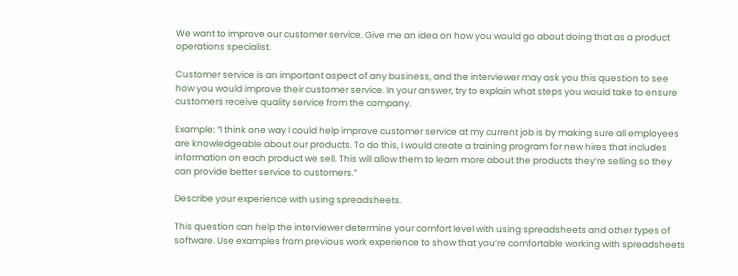We want to improve our customer service. Give me an idea on how you would go about doing that as a product operations specialist.

Customer service is an important aspect of any business, and the interviewer may ask you this question to see how you would improve their customer service. In your answer, try to explain what steps you would take to ensure customers receive quality service from the company.

Example: “I think one way I could help improve customer service at my current job is by making sure all employees are knowledgeable about our products. To do this, I would create a training program for new hires that includes information on each product we sell. This will allow them to learn more about the products they’re selling so they can provide better service to customers.”

Describe your experience with using spreadsheets.

This question can help the interviewer determine your comfort level with using spreadsheets and other types of software. Use examples from previous work experience to show that you’re comfortable working with spreadsheets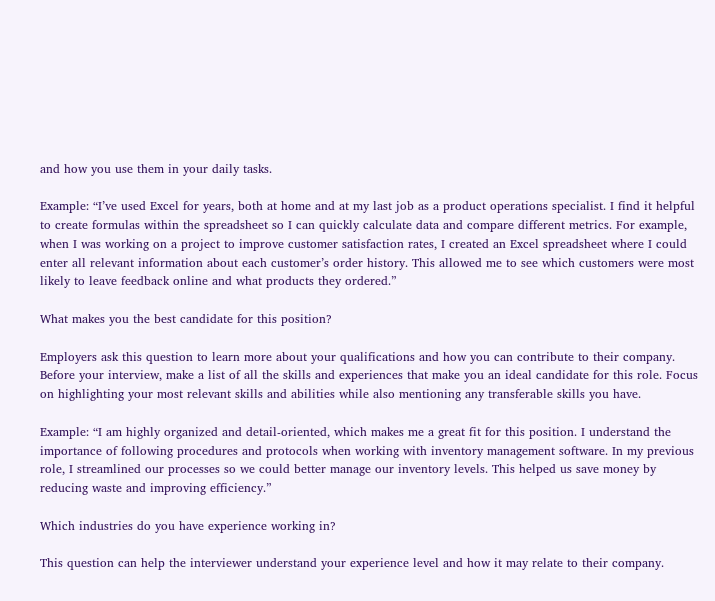and how you use them in your daily tasks.

Example: “I’ve used Excel for years, both at home and at my last job as a product operations specialist. I find it helpful to create formulas within the spreadsheet so I can quickly calculate data and compare different metrics. For example, when I was working on a project to improve customer satisfaction rates, I created an Excel spreadsheet where I could enter all relevant information about each customer’s order history. This allowed me to see which customers were most likely to leave feedback online and what products they ordered.”

What makes you the best candidate for this position?

Employers ask this question to learn more about your qualifications and how you can contribute to their company. Before your interview, make a list of all the skills and experiences that make you an ideal candidate for this role. Focus on highlighting your most relevant skills and abilities while also mentioning any transferable skills you have.

Example: “I am highly organized and detail-oriented, which makes me a great fit for this position. I understand the importance of following procedures and protocols when working with inventory management software. In my previous role, I streamlined our processes so we could better manage our inventory levels. This helped us save money by reducing waste and improving efficiency.”

Which industries do you have experience working in?

This question can help the interviewer understand your experience level and how it may relate to their company.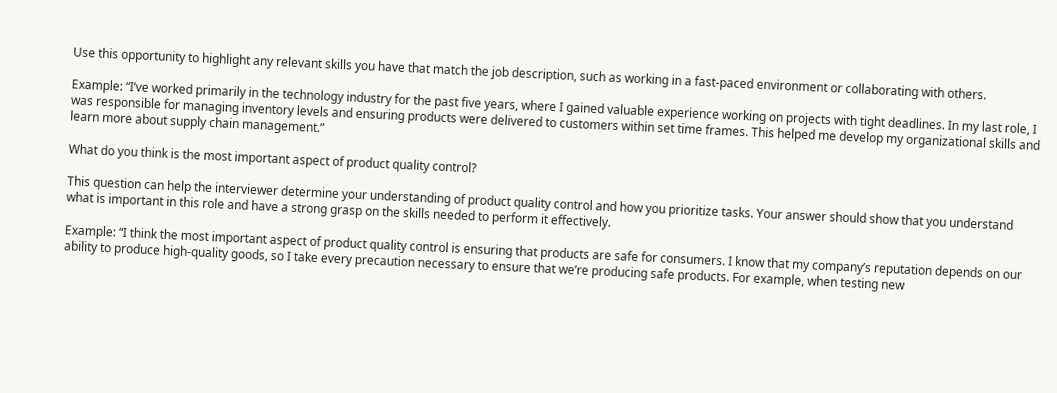Use this opportunity to highlight any relevant skills you have that match the job description, such as working in a fast-paced environment or collaborating with others.

Example: “I’ve worked primarily in the technology industry for the past five years, where I gained valuable experience working on projects with tight deadlines. In my last role, I was responsible for managing inventory levels and ensuring products were delivered to customers within set time frames. This helped me develop my organizational skills and learn more about supply chain management.”

What do you think is the most important aspect of product quality control?

This question can help the interviewer determine your understanding of product quality control and how you prioritize tasks. Your answer should show that you understand what is important in this role and have a strong grasp on the skills needed to perform it effectively.

Example: “I think the most important aspect of product quality control is ensuring that products are safe for consumers. I know that my company’s reputation depends on our ability to produce high-quality goods, so I take every precaution necessary to ensure that we’re producing safe products. For example, when testing new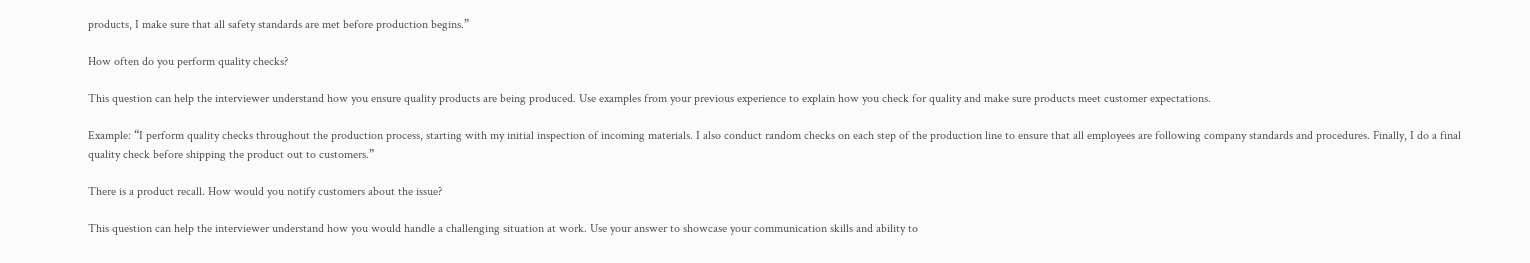products, I make sure that all safety standards are met before production begins.”

How often do you perform quality checks?

This question can help the interviewer understand how you ensure quality products are being produced. Use examples from your previous experience to explain how you check for quality and make sure products meet customer expectations.

Example: “I perform quality checks throughout the production process, starting with my initial inspection of incoming materials. I also conduct random checks on each step of the production line to ensure that all employees are following company standards and procedures. Finally, I do a final quality check before shipping the product out to customers.”

There is a product recall. How would you notify customers about the issue?

This question can help the interviewer understand how you would handle a challenging situation at work. Use your answer to showcase your communication skills and ability to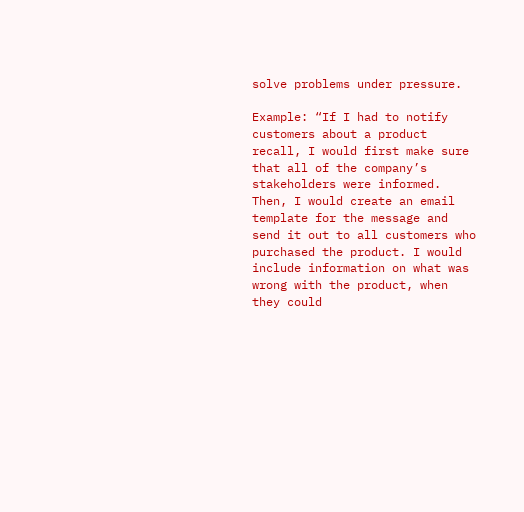solve problems under pressure.

Example: “If I had to notify customers about a product recall, I would first make sure that all of the company’s stakeholders were informed. Then, I would create an email template for the message and send it out to all customers who purchased the product. I would include information on what was wrong with the product, when they could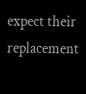expect their replacement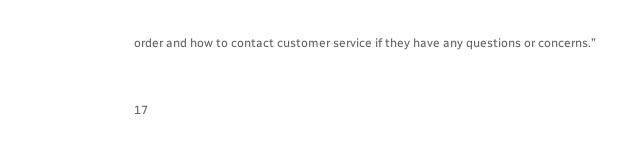order and how to contact customer service if they have any questions or concerns.”


17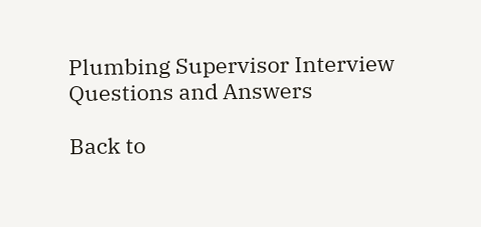Plumbing Supervisor Interview Questions and Answers

Back to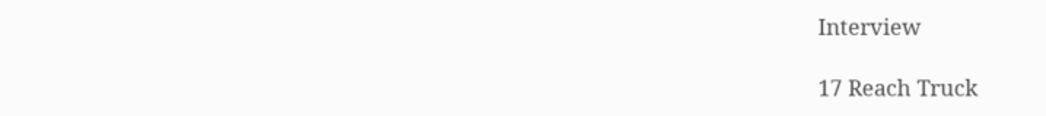Interview

17 Reach Truck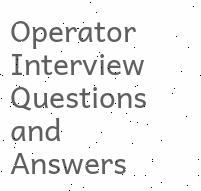Operator Interview Questions and Answers